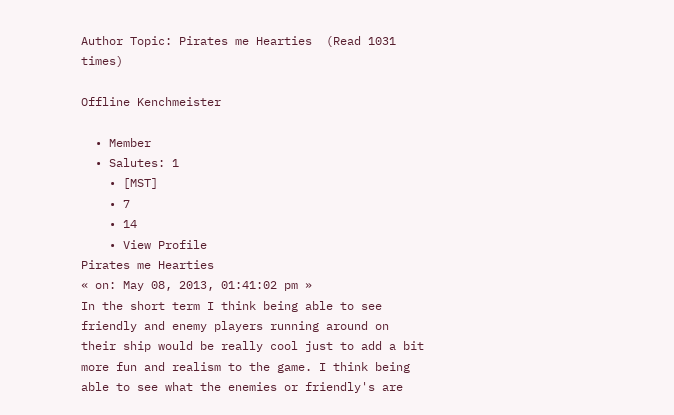Author Topic: Pirates me Hearties  (Read 1031 times)

Offline Kenchmeister

  • Member
  • Salutes: 1
    • [MST]
    • 7
    • 14
    • View Profile
Pirates me Hearties
« on: May 08, 2013, 01:41:02 pm »
In the short term I think being able to see friendly and enemy players running around on their ship would be really cool just to add a bit more fun and realism to the game. I think being able to see what the enemies or friendly's are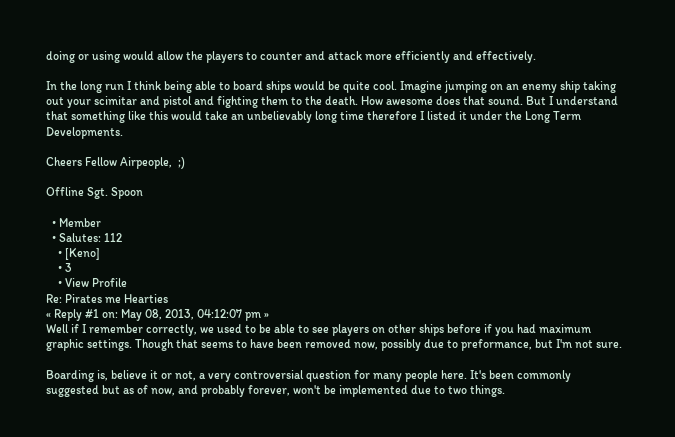doing or using would allow the players to counter and attack more efficiently and effectively.

In the long run I think being able to board ships would be quite cool. Imagine jumping on an enemy ship taking out your scimitar and pistol and fighting them to the death. How awesome does that sound. But I understand that something like this would take an unbelievably long time therefore I listed it under the Long Term Developments.

Cheers Fellow Airpeople,  ;)

Offline Sgt. Spoon

  • Member
  • Salutes: 112
    • [Keno]
    • 3
    • View Profile
Re: Pirates me Hearties
« Reply #1 on: May 08, 2013, 04:12:07 pm »
Well if I remember correctly, we used to be able to see players on other ships before if you had maximum graphic settings. Though that seems to have been removed now, possibly due to preformance, but I'm not sure.

Boarding is, believe it or not, a very controversial question for many people here. It's been commonly suggested but as of now, and probably forever, won't be implemented due to two things.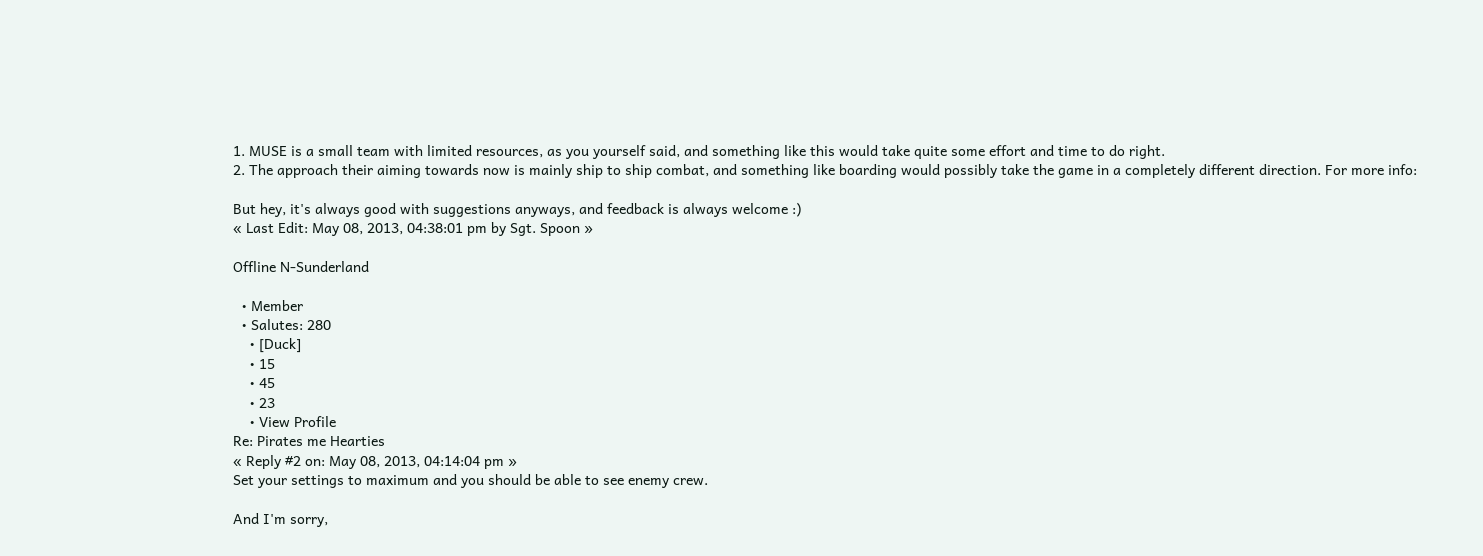1. MUSE is a small team with limited resources, as you yourself said, and something like this would take quite some effort and time to do right.
2. The approach their aiming towards now is mainly ship to ship combat, and something like boarding would possibly take the game in a completely different direction. For more info:

But hey, it's always good with suggestions anyways, and feedback is always welcome :)
« Last Edit: May 08, 2013, 04:38:01 pm by Sgt. Spoon »

Offline N-Sunderland

  • Member
  • Salutes: 280
    • [Duck]
    • 15
    • 45
    • 23
    • View Profile
Re: Pirates me Hearties
« Reply #2 on: May 08, 2013, 04:14:04 pm »
Set your settings to maximum and you should be able to see enemy crew.

And I'm sorry,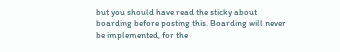but you should have read the sticky about boarding before posting this. Boarding will never be implemented, for the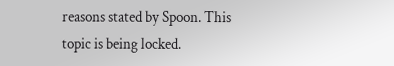reasons stated by Spoon. This topic is being locked.